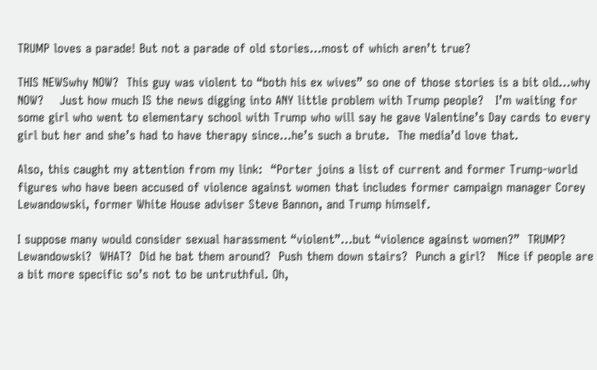TRUMP loves a parade! But not a parade of old stories…most of which aren’t true?

THIS NEWSwhy NOW?  This guy was violent to “both his ex wives” so one of those stories is a bit old…why NOW?    Just how much IS the news digging into ANY little problem with Trump people?   I’m waiting for some girl who went to elementary school with Trump who will say he gave Valentine’s Day cards to every girl but her and she’s had to have therapy since…he’s such a brute.  The media’d love that.

Also, this caught my attention from my link:  “Porter joins a list of current and former Trump-world figures who have been accused of violence against women that includes former campaign manager Corey Lewandowski, former White House adviser Steve Bannon, and Trump himself.

I suppose many would consider sexual harassment “violent”…but “violence against women?”  TRUMP?  Lewandowski?  WHAT?  Did he bat them around?  Push them down stairs?  Punch a girl?   Nice if people are a bit more specific so’s not to be untruthful. Oh,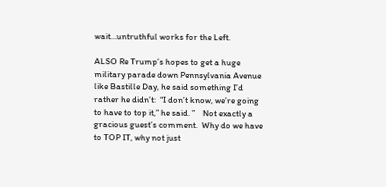wait…untruthful works for the Left.

ALSO Re Trump’s hopes to get a huge military parade down Pennsylvania Avenue like Bastille Day, he said something I’d rather he didn’t:  “I don’t know, we’re going to have to top it,” he said. ”    Not exactly a gracious guest’s comment.  Why do we have to TOP IT, why not just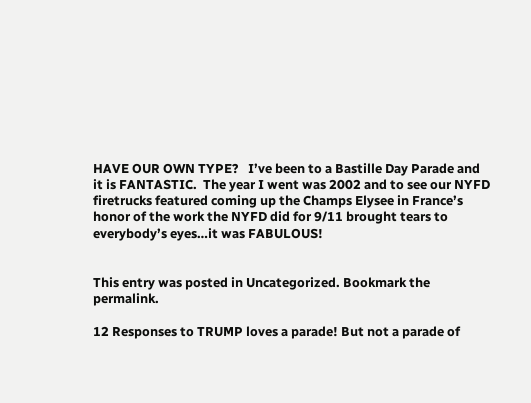HAVE OUR OWN TYPE?   I’ve been to a Bastille Day Parade and it is FANTASTIC.  The year I went was 2002 and to see our NYFD firetrucks featured coming up the Champs Elysee in France’s honor of the work the NYFD did for 9/11 brought tears to everybody’s eyes…it was FABULOUS!


This entry was posted in Uncategorized. Bookmark the permalink.

12 Responses to TRUMP loves a parade! But not a parade of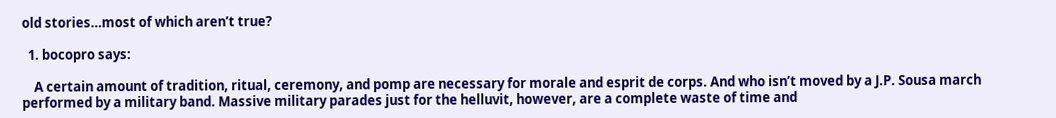old stories…most of which aren’t true?

  1. bocopro says:

    A certain amount of tradition, ritual, ceremony, and pomp are necessary for morale and esprit de corps. And who isn’t moved by a J.P. Sousa march performed by a military band. Massive military parades just for the helluvit, however, are a complete waste of time and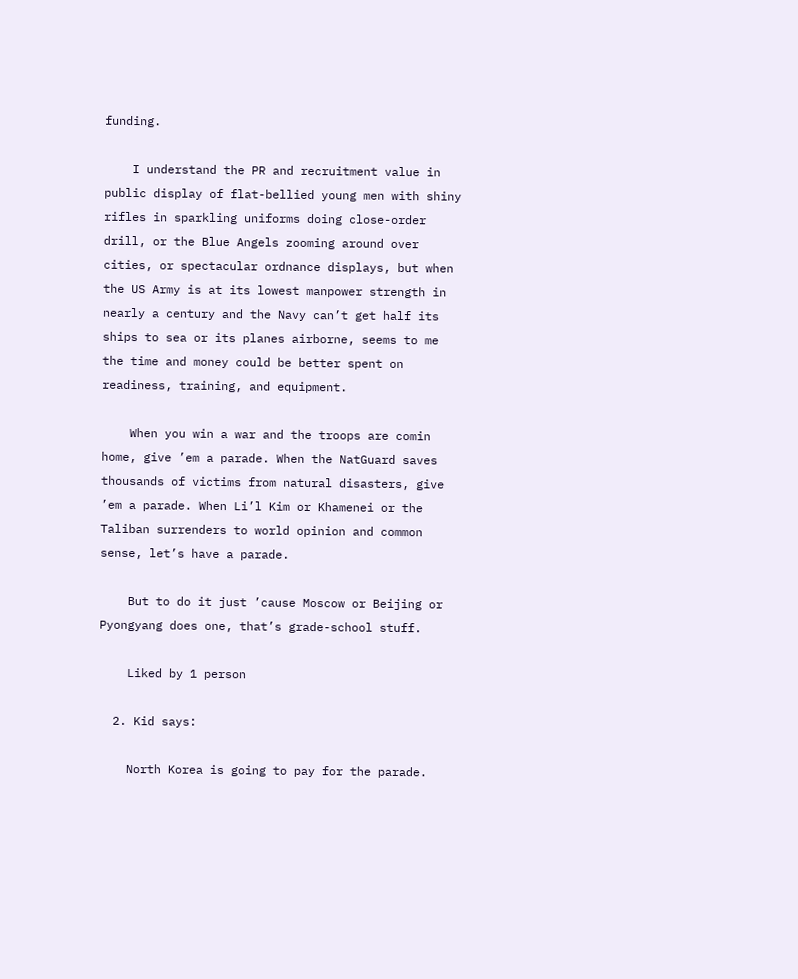funding.

    I understand the PR and recruitment value in public display of flat-bellied young men with shiny rifles in sparkling uniforms doing close-order drill, or the Blue Angels zooming around over cities, or spectacular ordnance displays, but when the US Army is at its lowest manpower strength in nearly a century and the Navy can’t get half its ships to sea or its planes airborne, seems to me the time and money could be better spent on readiness, training, and equipment.

    When you win a war and the troops are comin home, give ’em a parade. When the NatGuard saves thousands of victims from natural disasters, give ’em a parade. When Li’l Kim or Khamenei or the Taliban surrenders to world opinion and common sense, let’s have a parade.

    But to do it just ’cause Moscow or Beijing or Pyongyang does one, that’s grade-school stuff.

    Liked by 1 person

  2. Kid says:

    North Korea is going to pay for the parade.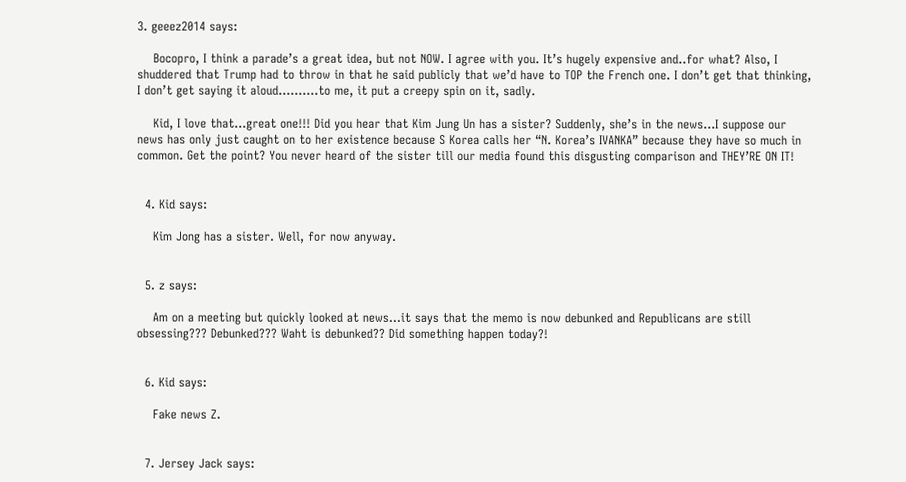3. geeez2014 says:

    Bocopro, I think a parade’s a great idea, but not NOW. I agree with you. It’s hugely expensive and..for what? Also, I shuddered that Trump had to throw in that he said publicly that we’d have to TOP the French one. I don’t get that thinking, I don’t get saying it aloud……….to me, it put a creepy spin on it, sadly.

    Kid, I love that…great one!!! Did you hear that Kim Jung Un has a sister? Suddenly, she’s in the news…I suppose our news has only just caught on to her existence because S Korea calls her “N. Korea’s IVANKA” because they have so much in common. Get the point? You never heard of the sister till our media found this disgusting comparison and THEY’RE ON IT!


  4. Kid says:

    Kim Jong has a sister. Well, for now anyway.


  5. z says:

    Am on a meeting but quickly looked at news…it says that the memo is now debunked and Republicans are still obsessing??? Debunked??? Waht is debunked?? Did something happen today?!


  6. Kid says:

    Fake news Z.


  7. Jersey Jack says: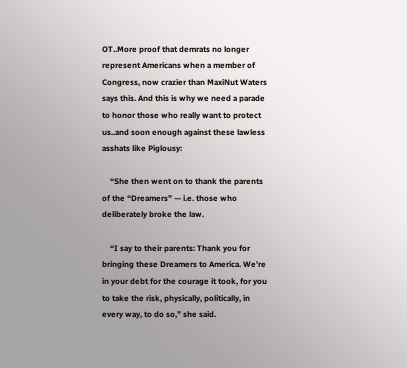OT..More proof that demrats no longer represent Americans when a member of Congress, now crazier than MaxiNut Waters says this. And this is why we need a parade to honor those who really want to protect us..and soon enough against these lawless asshats like Piglousy:

    “She then went on to thank the parents of the “Dreamers” — i.e. those who deliberately broke the law.

    “I say to their parents: Thank you for bringing these Dreamers to America. We’re in your debt for the courage it took, for you to take the risk, physically, politically, in every way, to do so,” she said.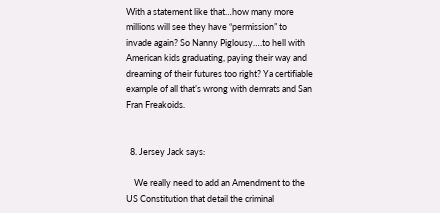With a statement like that…how many more millions will see they have “permission” to invade again? So Nanny Piglousy….to hell with American kids graduating, paying their way and dreaming of their futures too right? Ya certifiable example of all that’s wrong with demrats and San Fran Freakoids.


  8. Jersey Jack says:

    We really need to add an Amendment to the US Constitution that detail the criminal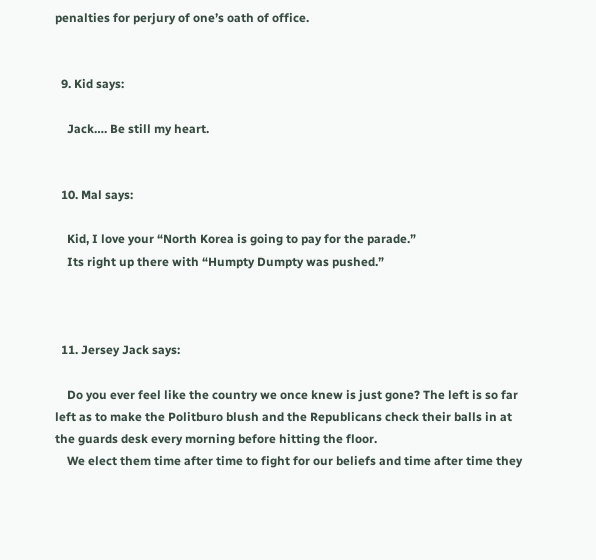penalties for perjury of one’s oath of office.


  9. Kid says:

    Jack…. Be still my heart.


  10. Mal says:

    Kid, I love your “North Korea is going to pay for the parade.”
    Its right up there with “Humpty Dumpty was pushed.”



  11. Jersey Jack says:

    Do you ever feel like the country we once knew is just gone? The left is so far left as to make the Politburo blush and the Republicans check their balls in at the guards desk every morning before hitting the floor.
    We elect them time after time to fight for our beliefs and time after time they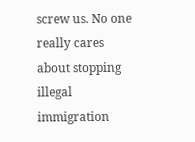screw us. No one really cares about stopping illegal immigration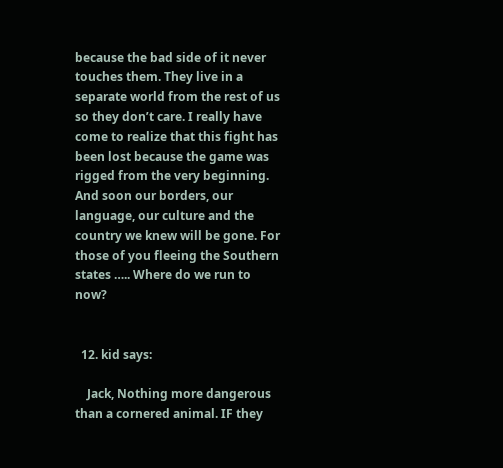because the bad side of it never touches them. They live in a separate world from the rest of us so they don’t care. I really have come to realize that this fight has been lost because the game was rigged from the very beginning. And soon our borders, our language, our culture and the country we knew will be gone. For those of you fleeing the Southern states ….. Where do we run to now?


  12. kid says:

    Jack, Nothing more dangerous than a cornered animal. IF they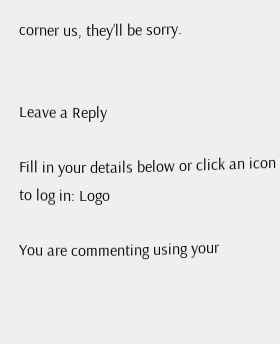corner us, they’ll be sorry.


Leave a Reply

Fill in your details below or click an icon to log in: Logo

You are commenting using your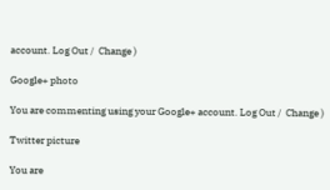account. Log Out /  Change )

Google+ photo

You are commenting using your Google+ account. Log Out /  Change )

Twitter picture

You are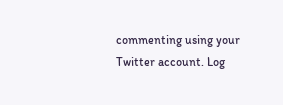commenting using your Twitter account. Log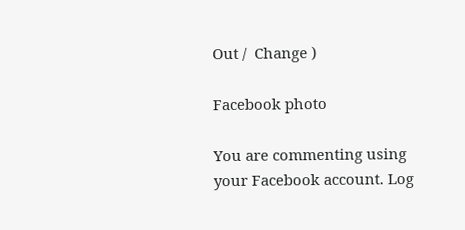Out /  Change )

Facebook photo

You are commenting using your Facebook account. Log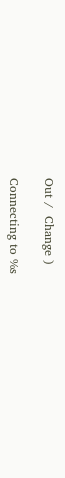Out /  Change )

Connecting to %s